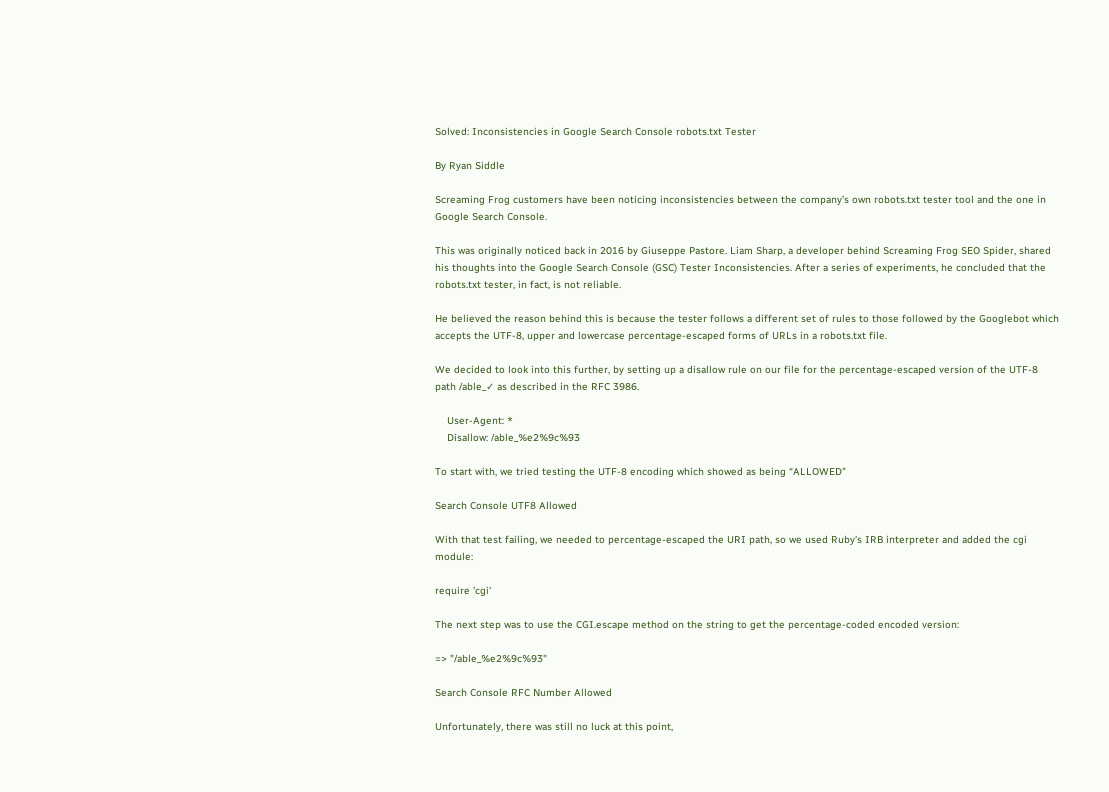Solved: Inconsistencies in Google Search Console robots.txt Tester

By Ryan Siddle

Screaming Frog customers have been noticing inconsistencies between the company’s own robots.txt tester tool and the one in Google Search Console.

This was originally noticed back in 2016 by Giuseppe Pastore. Liam Sharp, a developer behind Screaming Frog SEO Spider, shared his thoughts into the Google Search Console (GSC) Tester Inconsistencies. After a series of experiments, he concluded that the robots.txt tester, in fact, is not reliable.

He believed the reason behind this is because the tester follows a different set of rules to those followed by the Googlebot which accepts the UTF-8, upper and lowercase percentage-escaped forms of URLs in a robots.txt file.

We decided to look into this further, by setting up a disallow rule on our file for the percentage-escaped version of the UTF-8 path /able_✓ as described in the RFC 3986.

    User-Agent: *
    Disallow: /able_%e2%9c%93

To start with, we tried testing the UTF-8 encoding which showed as being “ALLOWED”

Search Console UTF8 Allowed

With that test failing, we needed to percentage-escaped the URI path, so we used Ruby’s IRB interpreter and added the cgi module:

require 'cgi'

The next step was to use the CGI.escape method on the string to get the percentage-coded encoded version:

=> "/able_%e2%9c%93"

Search Console RFC Number Allowed

Unfortunately, there was still no luck at this point,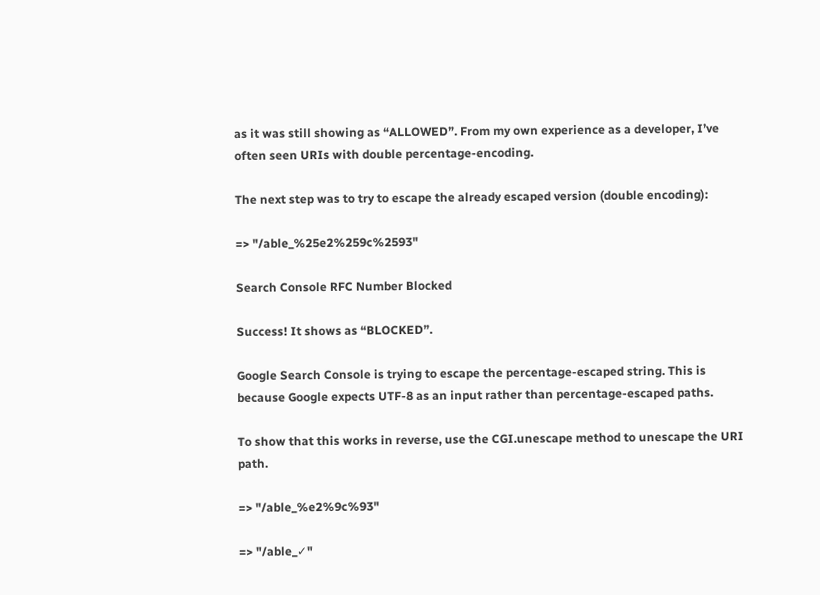as it was still showing as “ALLOWED”. From my own experience as a developer, I’ve often seen URIs with double percentage-encoding.

The next step was to try to escape the already escaped version (double encoding):

=> "/able_%25e2%259c%2593"

Search Console RFC Number Blocked

Success! It shows as “BLOCKED”.

Google Search Console is trying to escape the percentage-escaped string. This is because Google expects UTF-8 as an input rather than percentage-escaped paths.

To show that this works in reverse, use the CGI.unescape method to unescape the URI path.

=> "/able_%e2%9c%93"

=> "/able_✓"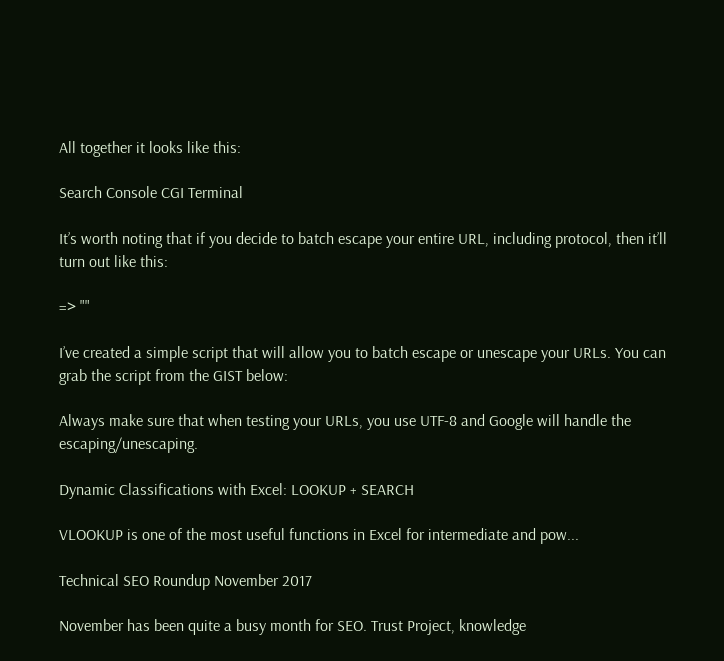All together it looks like this:

Search Console CGI Terminal

It’s worth noting that if you decide to batch escape your entire URL, including protocol, then it’ll turn out like this:

=> ""

I’ve created a simple script that will allow you to batch escape or unescape your URLs. You can grab the script from the GIST below:

Always make sure that when testing your URLs, you use UTF-8 and Google will handle the escaping/unescaping.

Dynamic Classifications with Excel: LOOKUP + SEARCH

VLOOKUP is one of the most useful functions in Excel for intermediate and pow...

Technical SEO Roundup November 2017

November has been quite a busy month for SEO. Trust Project, knowledge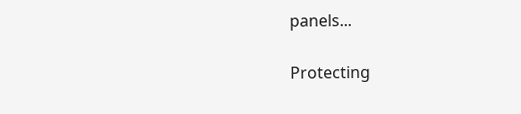panels...

Protecting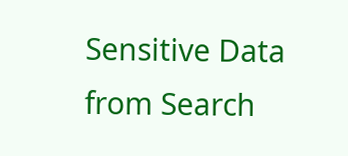Sensitive Data from Search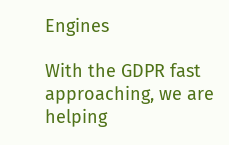Engines

With the GDPR fast approaching, we are helping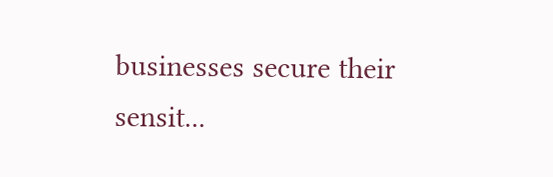businesses secure their sensit...